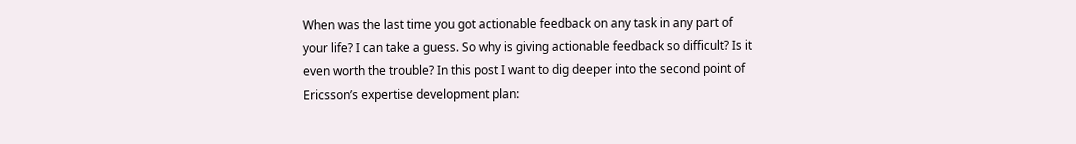When was the last time you got actionable feedback on any task in any part of your life? I can take a guess. So why is giving actionable feedback so difficult? Is it even worth the trouble? In this post I want to dig deeper into the second point of Ericsson’s expertise development plan: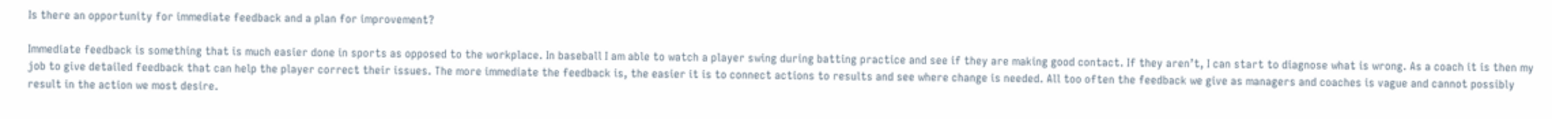Is there an opportunity for immediate feedback and a plan for improvement?

Immediate feedback is something that is much easier done in sports as opposed to the workplace. In baseball I am able to watch a player swing during batting practice and see if they are making good contact. If they aren’t, I can start to diagnose what is wrong. As a coach it is then my job to give detailed feedback that can help the player correct their issues. The more immediate the feedback is, the easier it is to connect actions to results and see where change is needed. All too often the feedback we give as managers and coaches is vague and cannot possibly result in the action we most desire.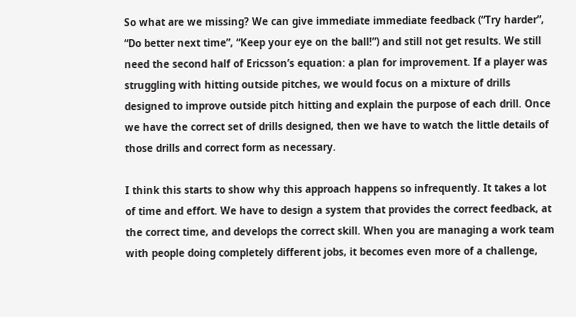So what are we missing? We can give immediate immediate feedback (“Try harder”, “Do better next time”, “Keep your eye on the ball!”) and still not get results. We still need the second half of Ericsson’s equation: a plan for improvement. If a player was struggling with hitting outside pitches, we would focus on a mixture of drills designed to improve outside pitch hitting and explain the purpose of each drill. Once we have the correct set of drills designed, then we have to watch the little details of those drills and correct form as necessary.

I think this starts to show why this approach happens so infrequently. It takes a lot of time and effort. We have to design a system that provides the correct feedback, at the correct time, and develops the correct skill. When you are managing a work team with people doing completely different jobs, it becomes even more of a challenge,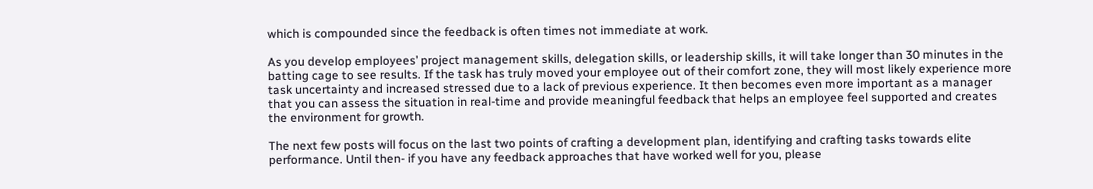which is compounded since the feedback is often times not immediate at work.

As you develop employees’ project management skills, delegation skills, or leadership skills, it will take longer than 30 minutes in the batting cage to see results. If the task has truly moved your employee out of their comfort zone, they will most likely experience more task uncertainty and increased stressed due to a lack of previous experience. It then becomes even more important as a manager that you can assess the situation in real-time and provide meaningful feedback that helps an employee feel supported and creates the environment for growth.

The next few posts will focus on the last two points of crafting a development plan, identifying and crafting tasks towards elite performance. Until then- if you have any feedback approaches that have worked well for you, please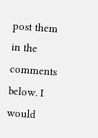post them in the comments below. I would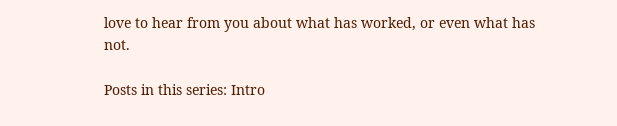love to hear from you about what has worked, or even what has not.

Posts in this series: Intro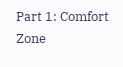Part 1: Comfort Zone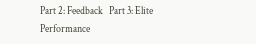Part 2: Feedback   Part 3: Elite Performance